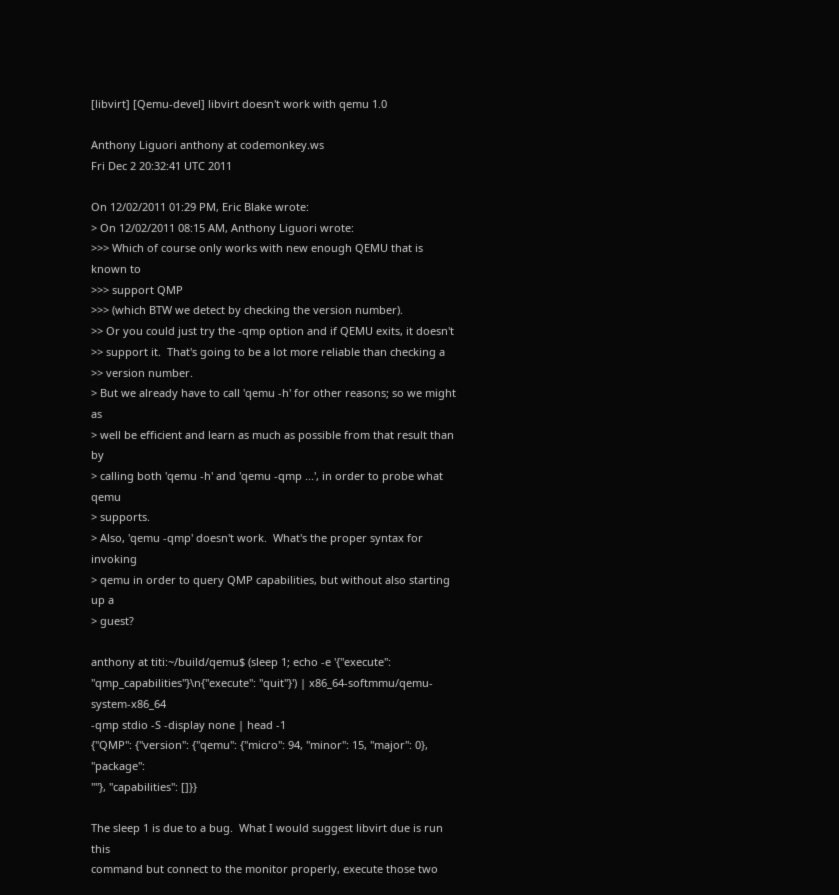[libvirt] [Qemu-devel] libvirt doesn't work with qemu 1.0

Anthony Liguori anthony at codemonkey.ws
Fri Dec 2 20:32:41 UTC 2011

On 12/02/2011 01:29 PM, Eric Blake wrote:
> On 12/02/2011 08:15 AM, Anthony Liguori wrote:
>>> Which of course only works with new enough QEMU that is known to
>>> support QMP
>>> (which BTW we detect by checking the version number).
>> Or you could just try the -qmp option and if QEMU exits, it doesn't
>> support it.  That's going to be a lot more reliable than checking a
>> version number.
> But we already have to call 'qemu -h' for other reasons; so we might as
> well be efficient and learn as much as possible from that result than by
> calling both 'qemu -h' and 'qemu -qmp ...', in order to probe what qemu
> supports.
> Also, 'qemu -qmp' doesn't work.  What's the proper syntax for invoking
> qemu in order to query QMP capabilities, but without also starting up a
> guest?

anthony at titi:~/build/qemu$ (sleep 1; echo -e '{"execute":
"qmp_capabilities"}\n{"execute": "quit"}') | x86_64-softmmu/qemu-system-x86_64
-qmp stdio -S -display none | head -1
{"QMP": {"version": {"qemu": {"micro": 94, "minor": 15, "major": 0}, "package":
""}, "capabilities": []}}

The sleep 1 is due to a bug.  What I would suggest libvirt due is run this
command but connect to the monitor properly, execute those two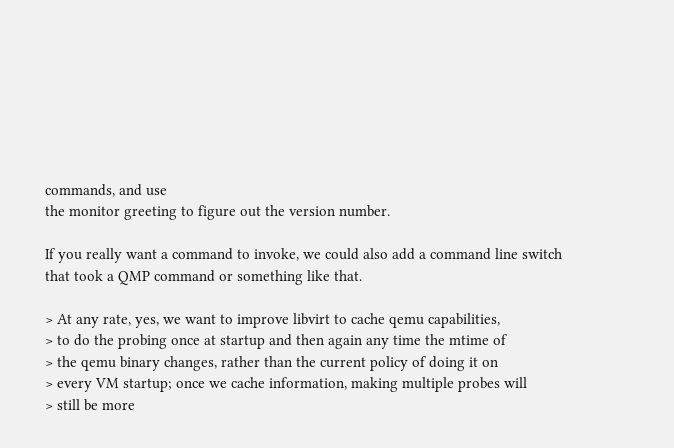commands, and use
the monitor greeting to figure out the version number.

If you really want a command to invoke, we could also add a command line switch
that took a QMP command or something like that.

> At any rate, yes, we want to improve libvirt to cache qemu capabilities,
> to do the probing once at startup and then again any time the mtime of
> the qemu binary changes, rather than the current policy of doing it on
> every VM startup; once we cache information, making multiple probes will
> still be more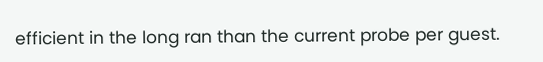efficient in the long ran than the current probe per guest.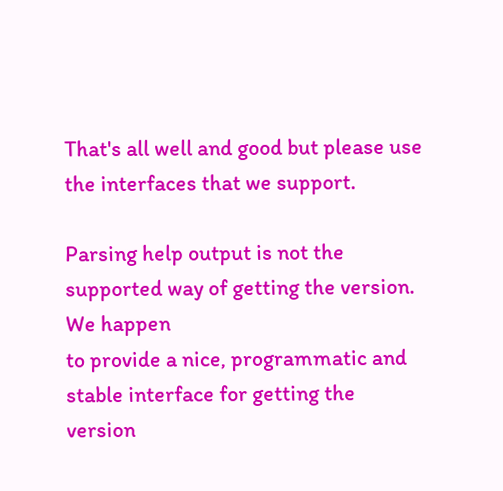That's all well and good but please use the interfaces that we support.

Parsing help output is not the supported way of getting the version.  We happen
to provide a nice, programmatic and stable interface for getting the version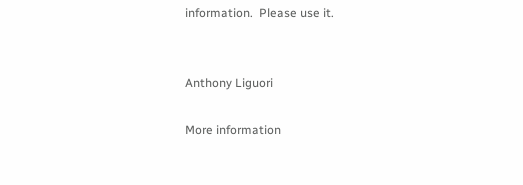information.  Please use it.


Anthony Liguori

More information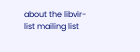about the libvir-list mailing list